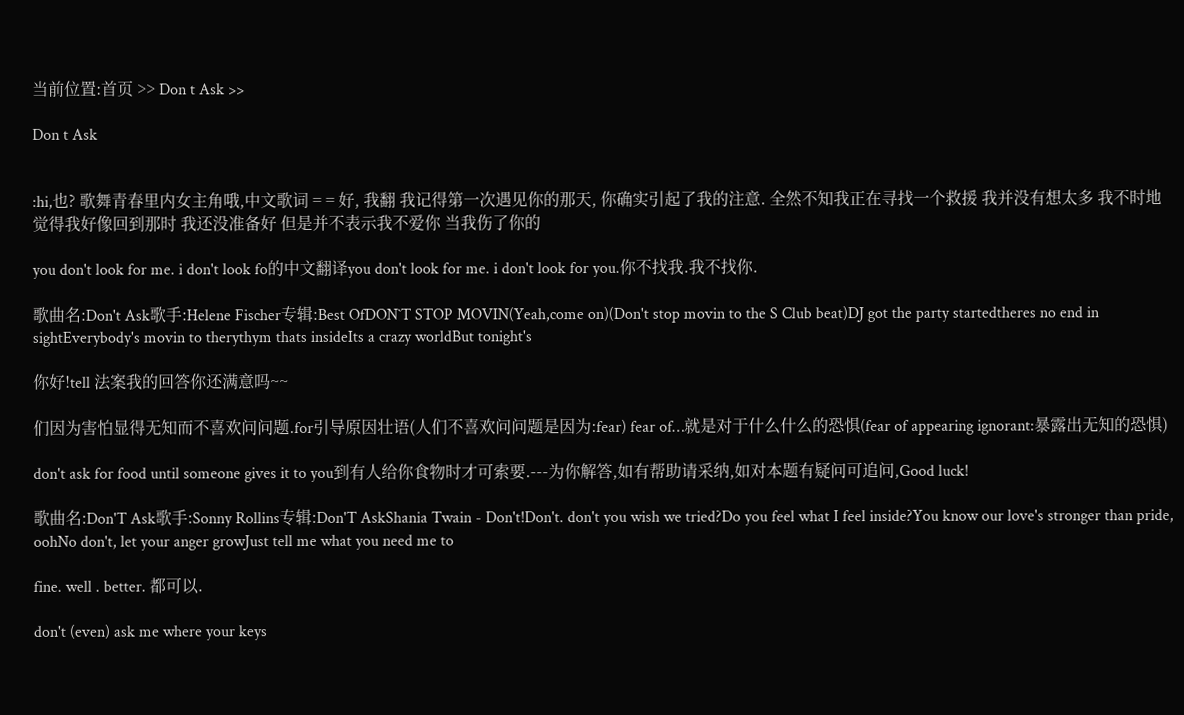当前位置:首页 >> Don t Ask >>

Don t Ask


:hi,也? 歌舞青春里内女主角哦,中文歌词 = = 好, 我翻 我记得第一次遇见你的那天, 你确实引起了我的注意. 全然不知我正在寻找一个救援 我并没有想太多 我不时地觉得我好像回到那时 我还没准备好 但是并不表示我不爱你 当我伤了你的

you don't look for me. i don't look fo的中文翻译you don't look for me. i don't look for you.你不找我.我不找你.

歌曲名:Don't Ask歌手:Helene Fischer专辑:Best OfDON`T STOP MOVIN(Yeah,come on)(Don't stop movin to the S Club beat)DJ got the party startedtheres no end in sightEverybody's movin to therythym thats insideIts a crazy worldBut tonight's

你好!tell 法案我的回答你还满意吗~~

们因为害怕显得无知而不喜欢问问题.for引导原因壮语(人们不喜欢问问题是因为:fear) fear of…就是对于什么什么的恐惧(fear of appearing ignorant:暴露出无知的恐惧)

don't ask for food until someone gives it to you到有人给你食物时才可索要.---为你解答,如有帮助请采纳,如对本题有疑问可追问,Good luck!

歌曲名:Don'T Ask歌手:Sonny Rollins专辑:Don'T AskShania Twain - Don't!Don't. don't you wish we tried?Do you feel what I feel inside?You know our love's stronger than pride, oohNo don't, let your anger growJust tell me what you need me to

fine. well . better. 都可以.

don't (even) ask me where your keys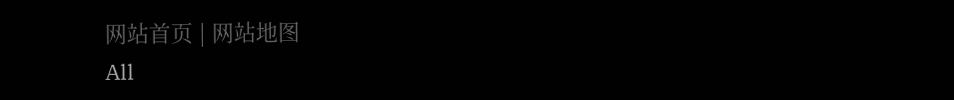网站首页 | 网站地图
All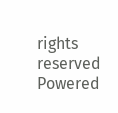rights reserved Powered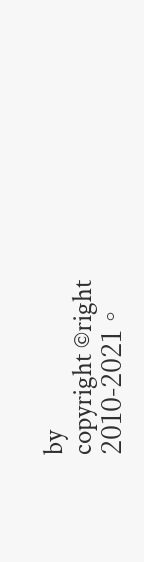by
copyright ©right 2010-2021。